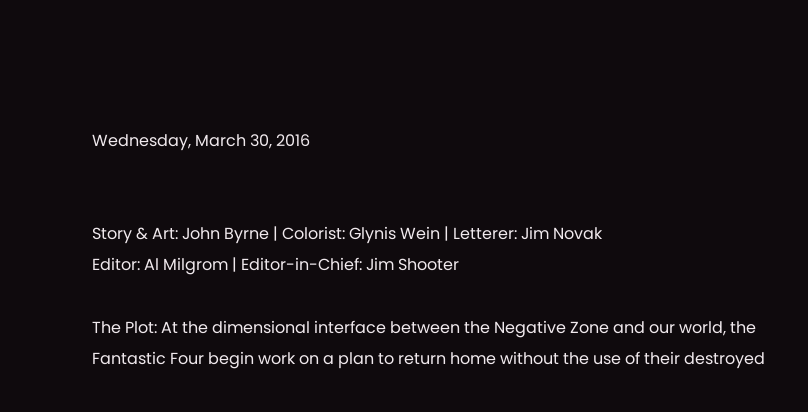Wednesday, March 30, 2016


Story & Art: John Byrne | Colorist: Glynis Wein | Letterer: Jim Novak
Editor: Al Milgrom | Editor-in-Chief: Jim Shooter

The Plot: At the dimensional interface between the Negative Zone and our world, the Fantastic Four begin work on a plan to return home without the use of their destroyed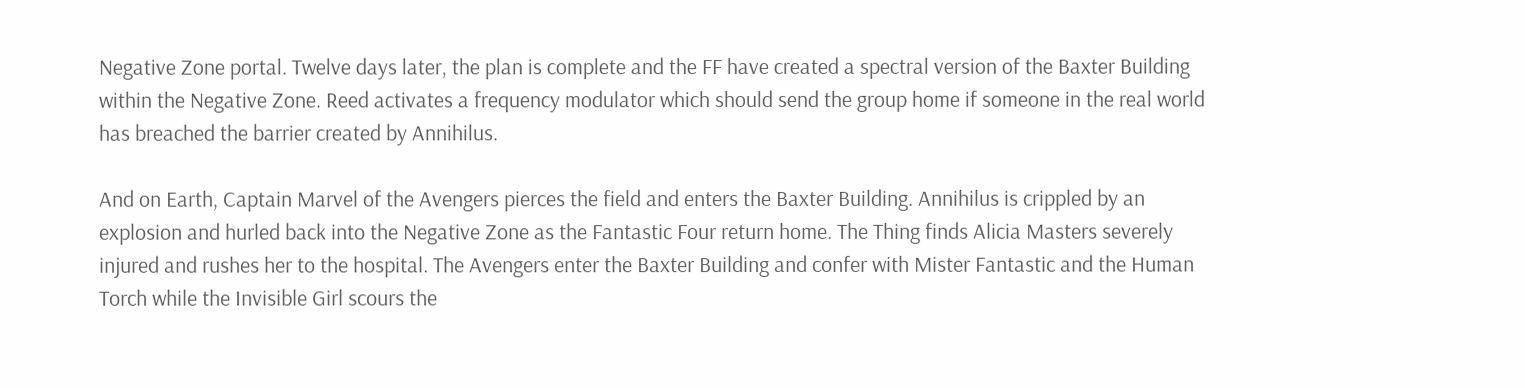Negative Zone portal. Twelve days later, the plan is complete and the FF have created a spectral version of the Baxter Building within the Negative Zone. Reed activates a frequency modulator which should send the group home if someone in the real world has breached the barrier created by Annihilus.

And on Earth, Captain Marvel of the Avengers pierces the field and enters the Baxter Building. Annihilus is crippled by an explosion and hurled back into the Negative Zone as the Fantastic Four return home. The Thing finds Alicia Masters severely injured and rushes her to the hospital. The Avengers enter the Baxter Building and confer with Mister Fantastic and the Human Torch while the Invisible Girl scours the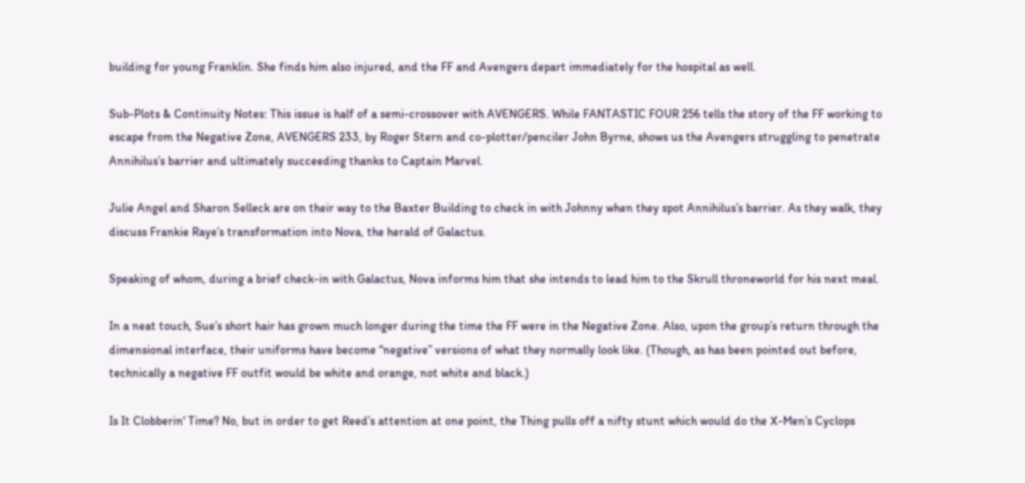building for young Franklin. She finds him also injured, and the FF and Avengers depart immediately for the hospital as well.

Sub-Plots & Continuity Notes: This issue is half of a semi-crossover with AVENGERS. While FANTASTIC FOUR 256 tells the story of the FF working to escape from the Negative Zone, AVENGERS 233, by Roger Stern and co-plotter/penciler John Byrne, shows us the Avengers struggling to penetrate Annihilus’s barrier and ultimately succeeding thanks to Captain Marvel.

Julie Angel and Sharon Selleck are on their way to the Baxter Building to check in with Johnny when they spot Annihilus’s barrier. As they walk, they discuss Frankie Raye’s transformation into Nova, the herald of Galactus.

Speaking of whom, during a brief check-in with Galactus, Nova informs him that she intends to lead him to the Skrull throneworld for his next meal.

In a neat touch, Sue’s short hair has grown much longer during the time the FF were in the Negative Zone. Also, upon the group’s return through the dimensional interface, their uniforms have become “negative” versions of what they normally look like. (Though, as has been pointed out before, technically a negative FF outfit would be white and orange, not white and black.)

Is It Clobberin' Time? No, but in order to get Reed’s attention at one point, the Thing pulls off a nifty stunt which would do the X-Men’s Cyclops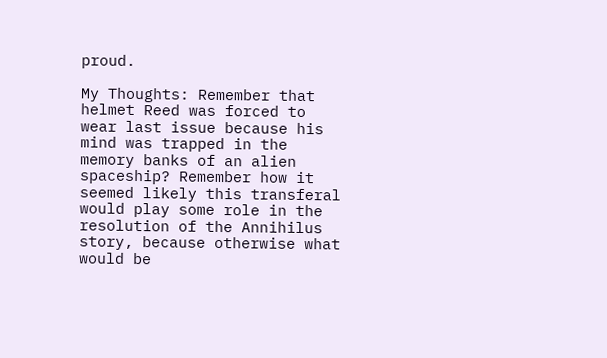proud.

My Thoughts: Remember that helmet Reed was forced to wear last issue because his mind was trapped in the memory banks of an alien spaceship? Remember how it seemed likely this transferal would play some role in the resolution of the Annihilus story, because otherwise what would be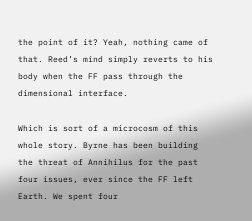the point of it? Yeah, nothing came of that. Reed’s mind simply reverts to his body when the FF pass through the dimensional interface.

Which is sort of a microcosm of this whole story. Byrne has been building the threat of Annihilus for the past four issues, ever since the FF left Earth. We spent four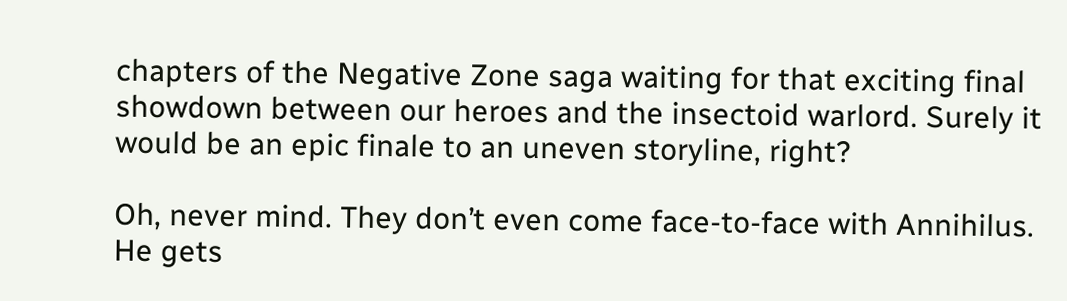chapters of the Negative Zone saga waiting for that exciting final showdown between our heroes and the insectoid warlord. Surely it would be an epic finale to an uneven storyline, right?

Oh, never mind. They don’t even come face-to-face with Annihilus. He gets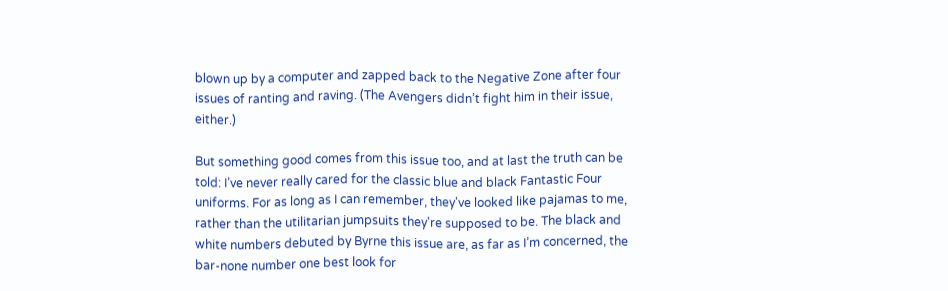blown up by a computer and zapped back to the Negative Zone after four issues of ranting and raving. (The Avengers didn’t fight him in their issue, either.)

But something good comes from this issue too, and at last the truth can be told: I’ve never really cared for the classic blue and black Fantastic Four uniforms. For as long as I can remember, they've looked like pajamas to me, rather than the utilitarian jumpsuits they're supposed to be. The black and white numbers debuted by Byrne this issue are, as far as I’m concerned, the bar-none number one best look for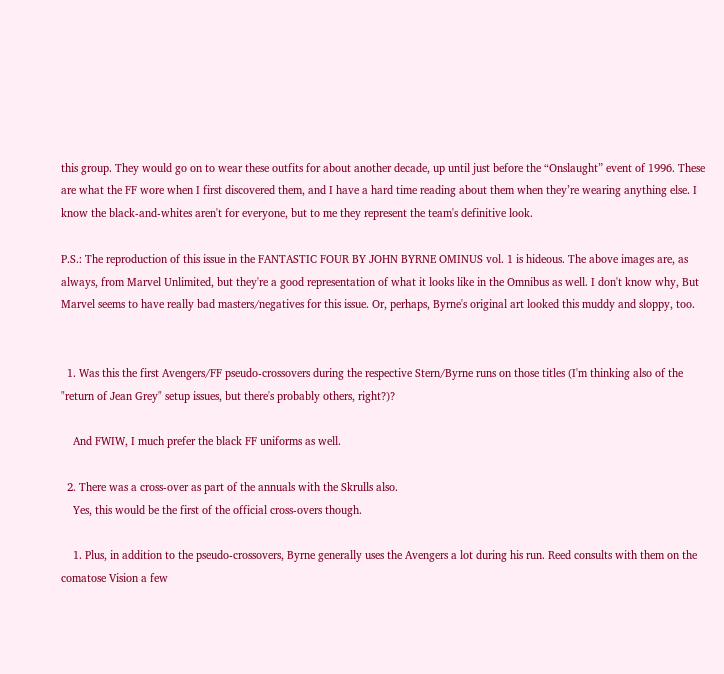this group. They would go on to wear these outfits for about another decade, up until just before the “Onslaught” event of 1996. These are what the FF wore when I first discovered them, and I have a hard time reading about them when they’re wearing anything else. I know the black-and-whites aren't for everyone, but to me they represent the team's definitive look.

P.S.: The reproduction of this issue in the FANTASTIC FOUR BY JOHN BYRNE OMINUS vol. 1 is hideous. The above images are, as always, from Marvel Unlimited, but they're a good representation of what it looks like in the Omnibus as well. I don't know why, But Marvel seems to have really bad masters/negatives for this issue. Or, perhaps, Byrne's original art looked this muddy and sloppy, too.


  1. Was this the first Avengers/FF pseudo-crossovers during the respective Stern/Byrne runs on those titles (I'm thinking also of the "return of Jean Grey" setup issues, but there's probably others, right?)?

    And FWIW, I much prefer the black FF uniforms as well.

  2. There was a cross-over as part of the annuals with the Skrulls also.
    Yes, this would be the first of the official cross-overs though.

    1. Plus, in addition to the pseudo-crossovers, Byrne generally uses the Avengers a lot during his run. Reed consults with them on the comatose Vision a few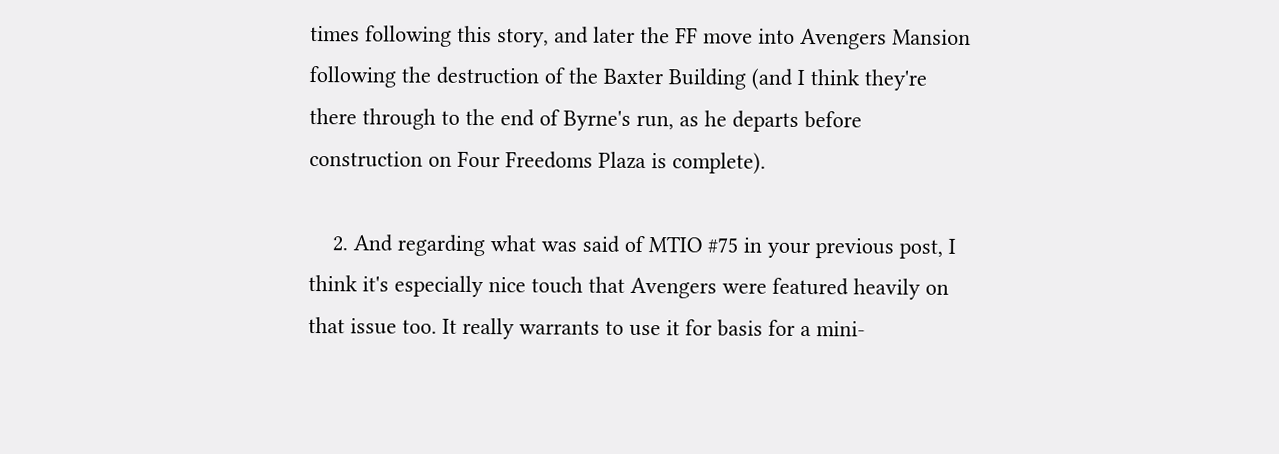times following this story, and later the FF move into Avengers Mansion following the destruction of the Baxter Building (and I think they're there through to the end of Byrne's run, as he departs before construction on Four Freedoms Plaza is complete).

    2. And regarding what was said of MTIO #75 in your previous post, I think it's especially nice touch that Avengers were featured heavily on that issue too. It really warrants to use it for basis for a mini-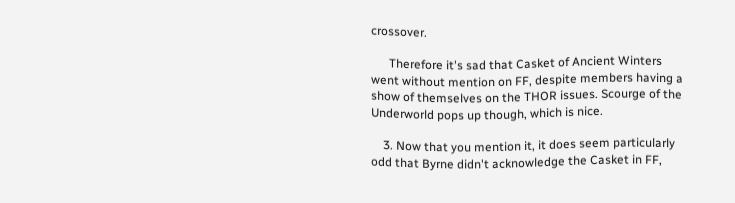crossover.

      Therefore it's sad that Casket of Ancient Winters went without mention on FF, despite members having a show of themselves on the THOR issues. Scourge of the Underworld pops up though, which is nice.

    3. Now that you mention it, it does seem particularly odd that Byrne didn't acknowledge the Casket in FF,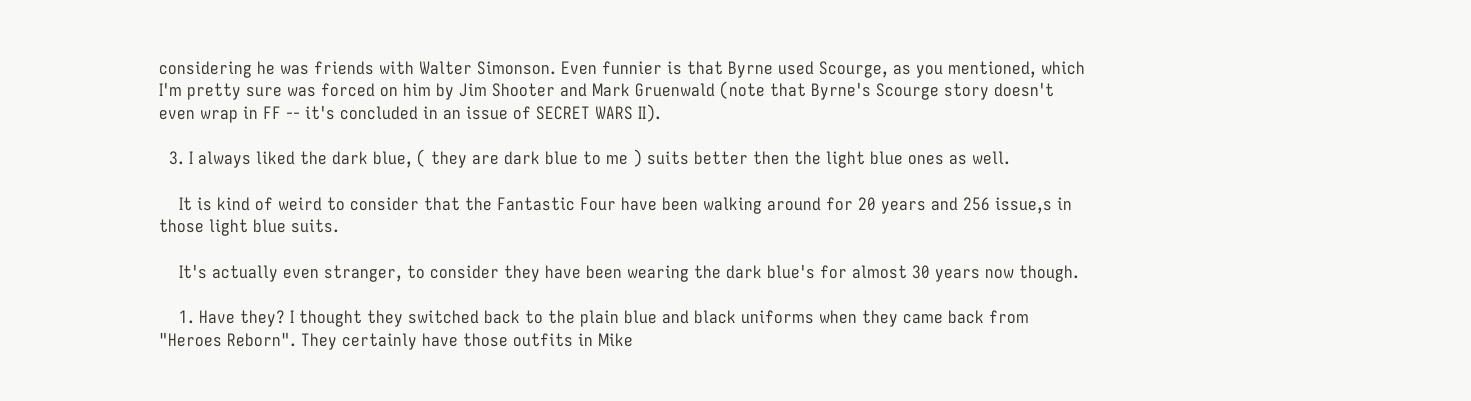considering he was friends with Walter Simonson. Even funnier is that Byrne used Scourge, as you mentioned, which I'm pretty sure was forced on him by Jim Shooter and Mark Gruenwald (note that Byrne's Scourge story doesn't even wrap in FF -- it's concluded in an issue of SECRET WARS II).

  3. I always liked the dark blue, ( they are dark blue to me ) suits better then the light blue ones as well.

    It is kind of weird to consider that the Fantastic Four have been walking around for 20 years and 256 issue,s in those light blue suits.

    It's actually even stranger, to consider they have been wearing the dark blue's for almost 30 years now though.

    1. Have they? I thought they switched back to the plain blue and black uniforms when they came back from "Heroes Reborn". They certainly have those outfits in Mike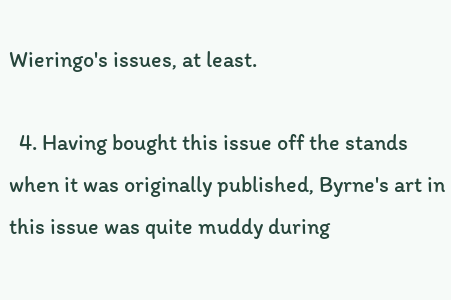Wieringo's issues, at least.

  4. Having bought this issue off the stands when it was originally published, Byrne's art in this issue was quite muddy during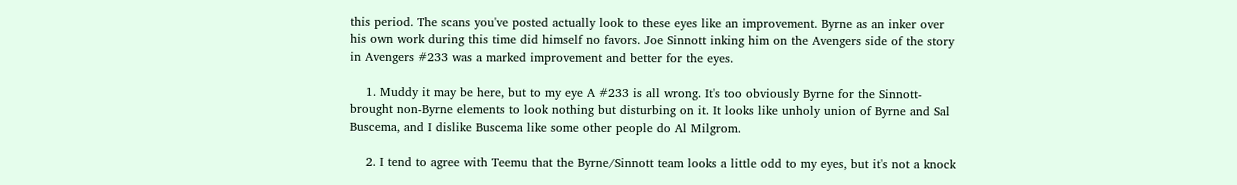this period. The scans you've posted actually look to these eyes like an improvement. Byrne as an inker over his own work during this time did himself no favors. Joe Sinnott inking him on the Avengers side of the story in Avengers #233 was a marked improvement and better for the eyes.

    1. Muddy it may be here, but to my eye A #233 is all wrong. It's too obviously Byrne for the Sinnott-brought non-Byrne elements to look nothing but disturbing on it. It looks like unholy union of Byrne and Sal Buscema, and I dislike Buscema like some other people do Al Milgrom.

    2. I tend to agree with Teemu that the Byrne/Sinnott team looks a little odd to my eyes, but it's not a knock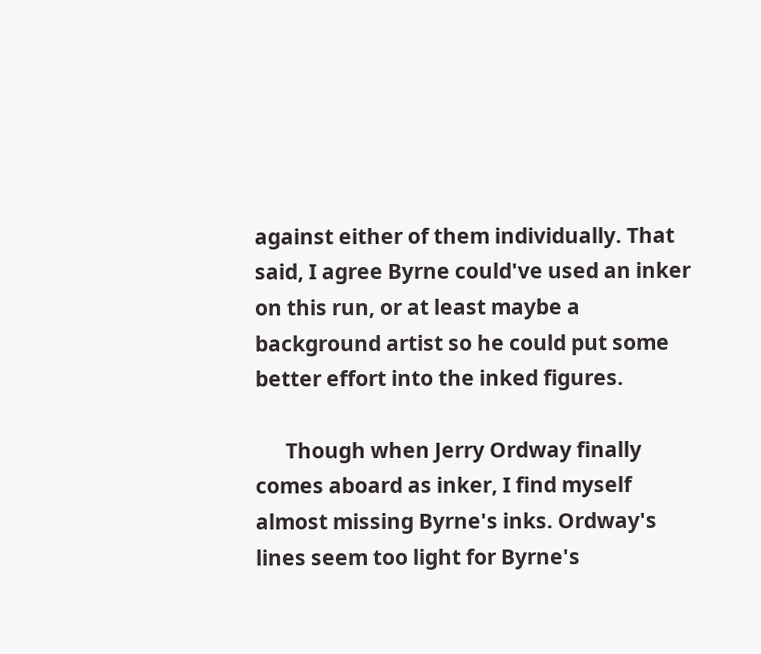against either of them individually. That said, I agree Byrne could've used an inker on this run, or at least maybe a background artist so he could put some better effort into the inked figures.

      Though when Jerry Ordway finally comes aboard as inker, I find myself almost missing Byrne's inks. Ordway's lines seem too light for Byrne's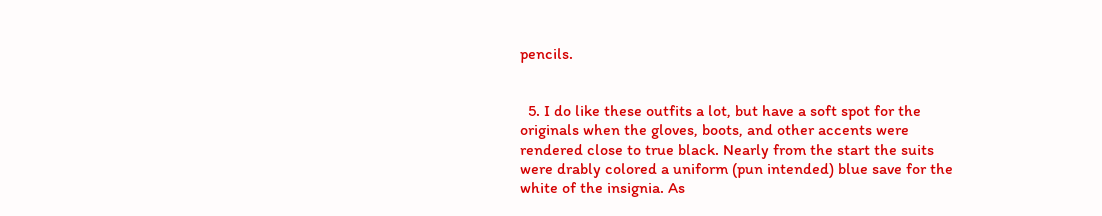pencils.


  5. I do like these outfits a lot, but have a soft spot for the originals when the gloves, boots, and other accents were rendered close to true black. Nearly from the start the suits were drably colored a uniform (pun intended) blue save for the white of the insignia. As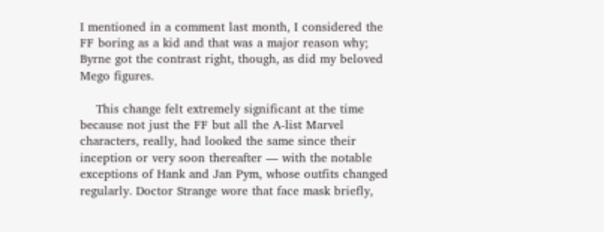I mentioned in a comment last month, I considered the FF boring as a kid and that was a major reason why; Byrne got the contrast right, though, as did my beloved Mego figures.

    This change felt extremely significant at the time because not just the FF but all the A-list Marvel characters, really, had looked the same since their inception or very soon thereafter — with the notable exceptions of Hank and Jan Pym, whose outfits changed regularly. Doctor Strange wore that face mask briefly,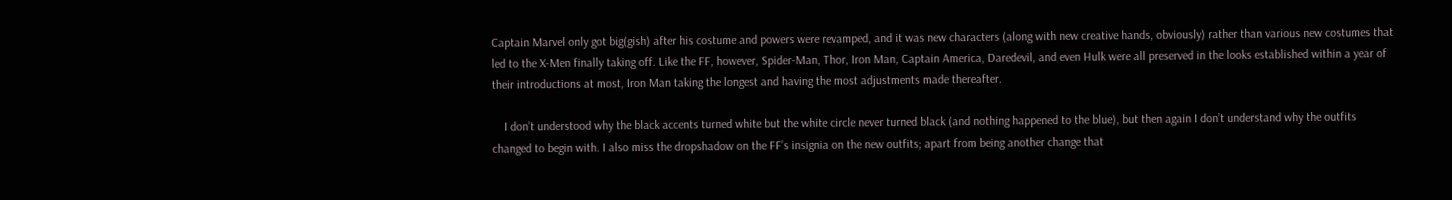Captain Marvel only got big(gish) after his costume and powers were revamped, and it was new characters (along with new creative hands, obviously) rather than various new costumes that led to the X-Men finally taking off. Like the FF, however, Spider-Man, Thor, Iron Man, Captain America, Daredevil, and even Hulk were all preserved in the looks established within a year of their introductions at most, Iron Man taking the longest and having the most adjustments made thereafter.

    I don’t understood why the black accents turned white but the white circle never turned black (and nothing happened to the blue), but then again I don’t understand why the outfits changed to begin with. I also miss the dropshadow on the FF’s insignia on the new outfits; apart from being another change that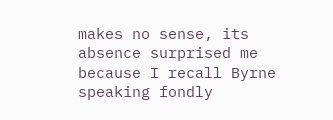makes no sense, its absence surprised me because I recall Byrne speaking fondly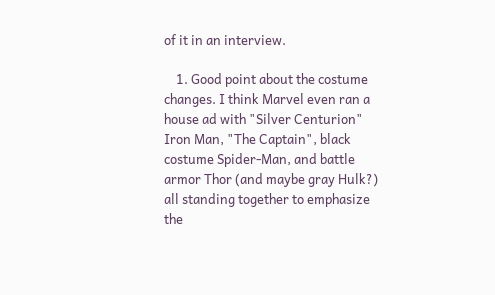of it in an interview.

    1. Good point about the costume changes. I think Marvel even ran a house ad with "Silver Centurion" Iron Man, "The Captain", black costume Spider-Man, and battle armor Thor (and maybe gray Hulk?) all standing together to emphasize the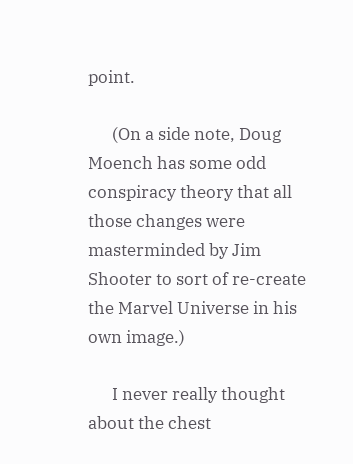point.

      (On a side note, Doug Moench has some odd conspiracy theory that all those changes were masterminded by Jim Shooter to sort of re-create the Marvel Universe in his own image.)

      I never really thought about the chest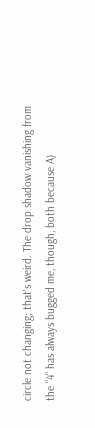circle not changing; that's weird. The drop shadow vanishing from the "4" has always bugged me, though, both because A)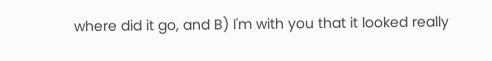where did it go, and B) I'm with you that it looked really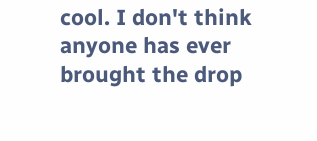cool. I don't think anyone has ever brought the drop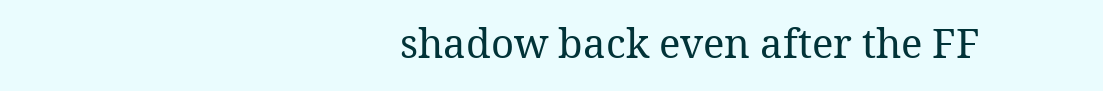shadow back even after the FF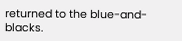returned to the blue-and-blacks.